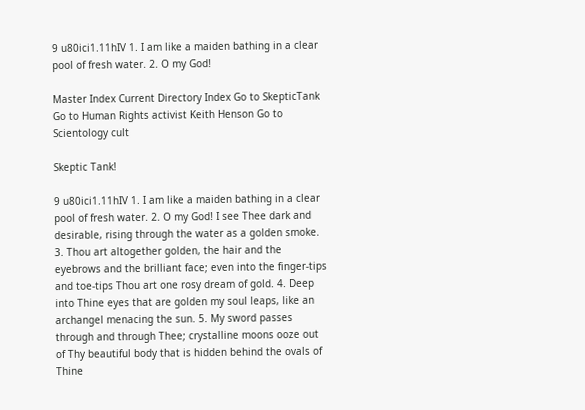9 u80ici1.11hIV 1. I am like a maiden bathing in a clear pool of fresh water. 2. O my God!

Master Index Current Directory Index Go to SkepticTank Go to Human Rights activist Keith Henson Go to Scientology cult

Skeptic Tank!

9 u80ici1.11hIV 1. I am like a maiden bathing in a clear pool of fresh water. 2. O my God! I see Thee dark and desirable, rising through the water as a golden smoke. 3. Thou art altogether golden, the hair and the eyebrows and the brilliant face; even into the finger-tips and toe-tips Thou art one rosy dream of gold. 4. Deep into Thine eyes that are golden my soul leaps, like an archangel menacing the sun. 5. My sword passes through and through Thee; crystalline moons ooze out of Thy beautiful body that is hidden behind the ovals of Thine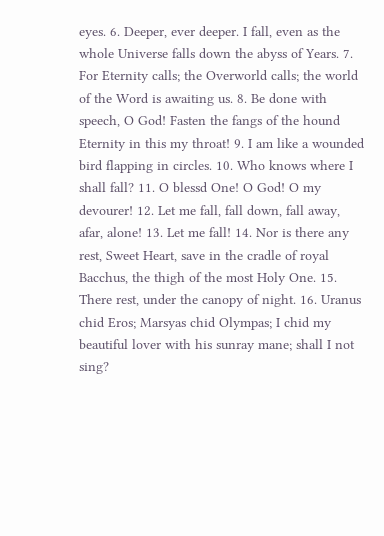eyes. 6. Deeper, ever deeper. I fall, even as the whole Universe falls down the abyss of Years. 7. For Eternity calls; the Overworld calls; the world of the Word is awaiting us. 8. Be done with speech, O God! Fasten the fangs of the hound Eternity in this my throat! 9. I am like a wounded bird flapping in circles. 10. Who knows where I shall fall? 11. O blessd One! O God! O my devourer! 12. Let me fall, fall down, fall away, afar, alone! 13. Let me fall! 14. Nor is there any rest, Sweet Heart, save in the cradle of royal Bacchus, the thigh of the most Holy One. 15. There rest, under the canopy of night. 16. Uranus chid Eros; Marsyas chid Olympas; I chid my beautiful lover with his sunray mane; shall I not sing?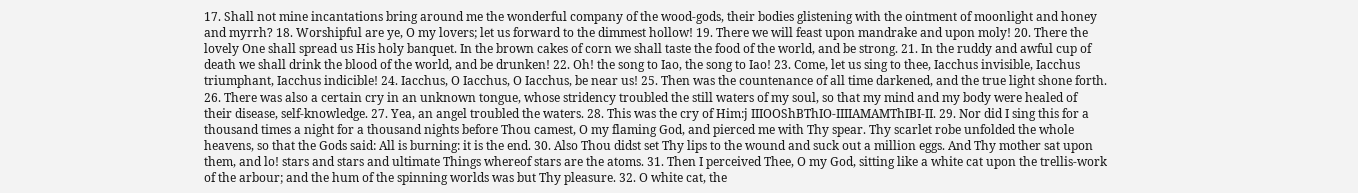17. Shall not mine incantations bring around me the wonderful company of the wood-gods, their bodies glistening with the ointment of moonlight and honey and myrrh? 18. Worshipful are ye, O my lovers; let us forward to the dimmest hollow! 19. There we will feast upon mandrake and upon moly! 20. There the lovely One shall spread us His holy banquet. In the brown cakes of corn we shall taste the food of the world, and be strong. 21. In the ruddy and awful cup of death we shall drink the blood of the world, and be drunken! 22. Oh! the song to Iao, the song to Iao! 23. Come, let us sing to thee, Iacchus invisible, Iacchus triumphant, Iacchus indicible! 24. Iacchus, O Iacchus, O Iacchus, be near us! 25. Then was the countenance of all time darkened, and the true light shone forth. 26. There was also a certain cry in an unknown tongue, whose stridency troubled the still waters of my soul, so that my mind and my body were healed of their disease, self-knowledge. 27. Yea, an angel troubled the waters. 28. This was the cry of Him:j IIIOOShBThIO-IIIIAMAMThIBI-II. 29. Nor did I sing this for a thousand times a night for a thousand nights before Thou camest, O my flaming God, and pierced me with Thy spear. Thy scarlet robe unfolded the whole heavens, so that the Gods said: All is burning: it is the end. 30. Also Thou didst set Thy lips to the wound and suck out a million eggs. And Thy mother sat upon them, and lo! stars and stars and ultimate Things whereof stars are the atoms. 31. Then I perceived Thee, O my God, sitting like a white cat upon the trellis-work of the arbour; and the hum of the spinning worlds was but Thy pleasure. 32. O white cat, the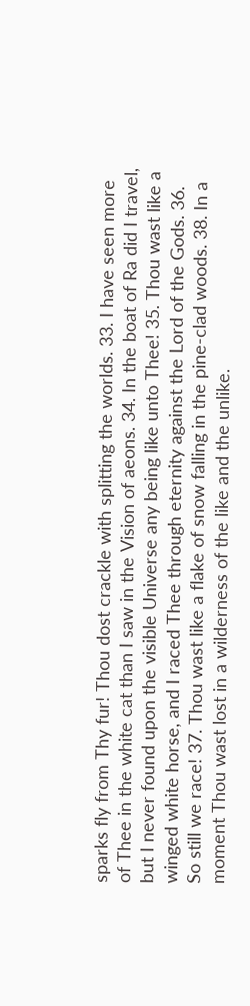sparks fly from Thy fur! Thou dost crackle with splitting the worlds. 33. I have seen more of Thee in the white cat than I saw in the Vision of aeons. 34. In the boat of Ra did I travel, but I never found upon the visible Universe any being like unto Thee! 35. Thou wast like a winged white horse, and I raced Thee through eternity against the Lord of the Gods. 36. So still we race! 37. Thou wast like a flake of snow falling in the pine-clad woods. 38. In a moment Thou wast lost in a wilderness of the like and the unlike.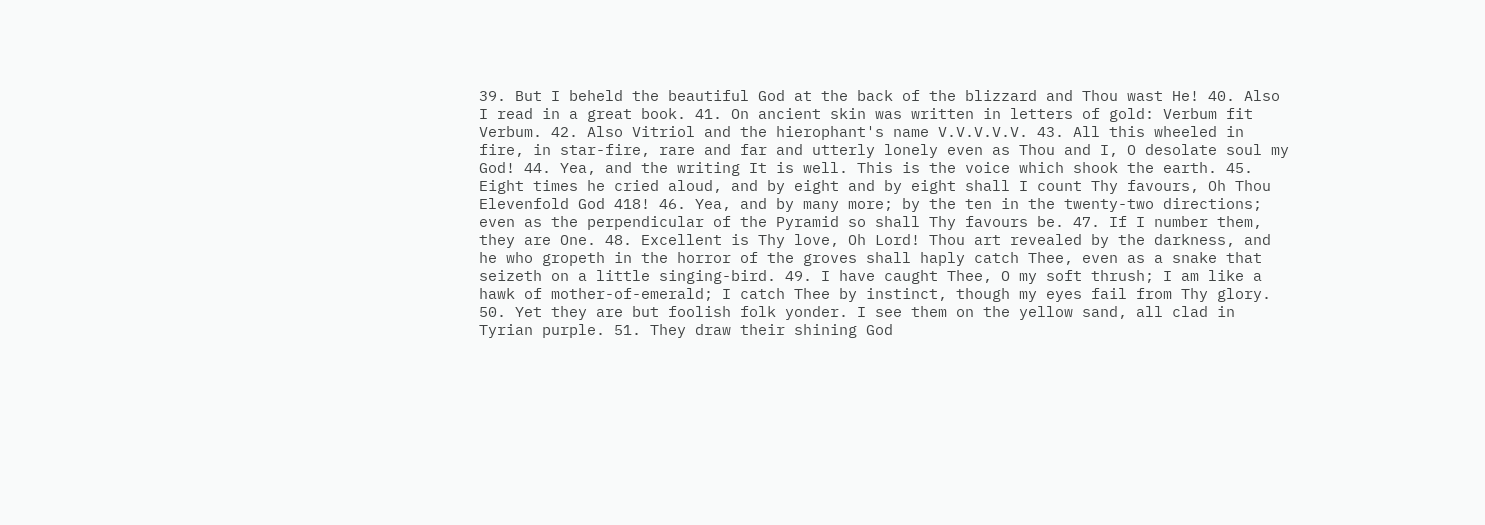39. But I beheld the beautiful God at the back of the blizzard and Thou wast He! 40. Also I read in a great book. 41. On ancient skin was written in letters of gold: Verbum fit Verbum. 42. Also Vitriol and the hierophant's name V.V.V.V.V. 43. All this wheeled in fire, in star-fire, rare and far and utterly lonely even as Thou and I, O desolate soul my God! 44. Yea, and the writing It is well. This is the voice which shook the earth. 45. Eight times he cried aloud, and by eight and by eight shall I count Thy favours, Oh Thou Elevenfold God 418! 46. Yea, and by many more; by the ten in the twenty-two directions; even as the perpendicular of the Pyramid so shall Thy favours be. 47. If I number them, they are One. 48. Excellent is Thy love, Oh Lord! Thou art revealed by the darkness, and he who gropeth in the horror of the groves shall haply catch Thee, even as a snake that seizeth on a little singing-bird. 49. I have caught Thee, O my soft thrush; I am like a hawk of mother-of-emerald; I catch Thee by instinct, though my eyes fail from Thy glory. 50. Yet they are but foolish folk yonder. I see them on the yellow sand, all clad in Tyrian purple. 51. They draw their shining God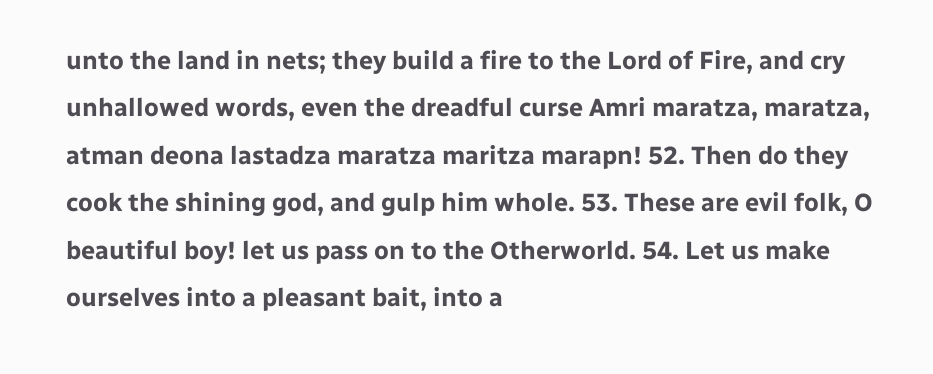unto the land in nets; they build a fire to the Lord of Fire, and cry unhallowed words, even the dreadful curse Amri maratza, maratza, atman deona lastadza maratza maritza marapn! 52. Then do they cook the shining god, and gulp him whole. 53. These are evil folk, O beautiful boy! let us pass on to the Otherworld. 54. Let us make ourselves into a pleasant bait, into a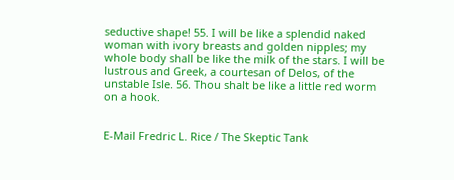seductive shape! 55. I will be like a splendid naked woman with ivory breasts and golden nipples; my whole body shall be like the milk of the stars. I will be lustrous and Greek, a courtesan of Delos, of the unstable Isle. 56. Thou shalt be like a little red worm on a hook.


E-Mail Fredric L. Rice / The Skeptic Tank